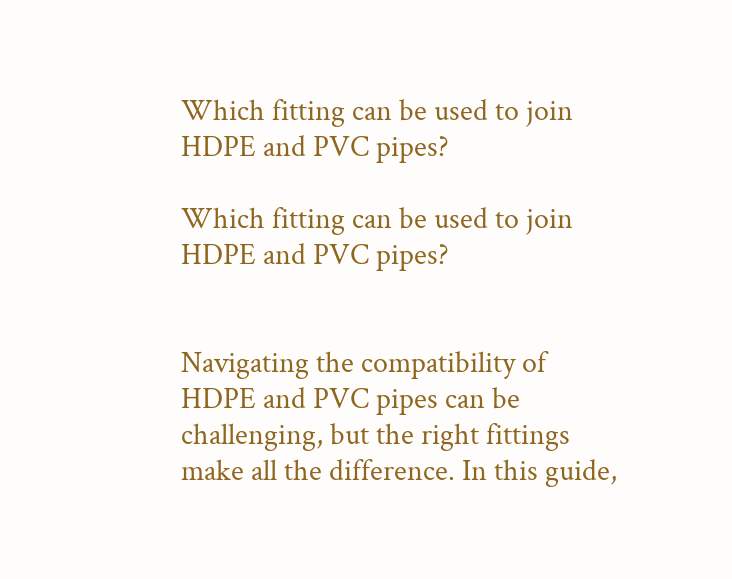Which fitting can be used to join HDPE and PVC pipes?

Which fitting can be used to join HDPE and PVC pipes?


Navigating the compatibility of HDPE and PVC pipes can be challenging, but the right fittings make all the difference. In this guide,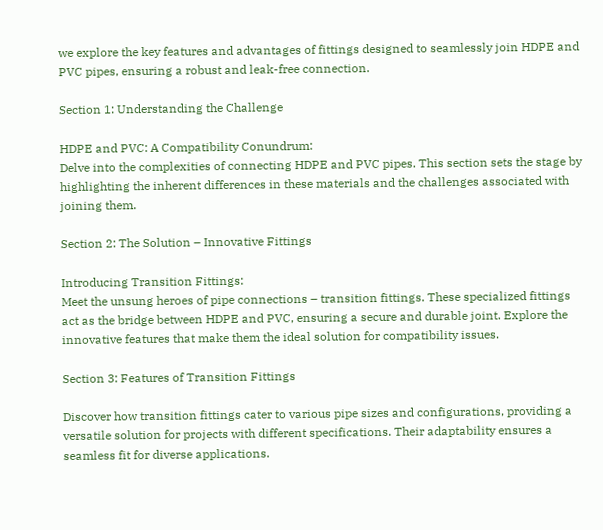we explore the key features and advantages of fittings designed to seamlessly join HDPE and PVC pipes, ensuring a robust and leak-free connection.

Section 1: Understanding the Challenge

HDPE and PVC: A Compatibility Conundrum:
Delve into the complexities of connecting HDPE and PVC pipes. This section sets the stage by highlighting the inherent differences in these materials and the challenges associated with joining them.

Section 2: The Solution – Innovative Fittings

Introducing Transition Fittings:
Meet the unsung heroes of pipe connections – transition fittings. These specialized fittings act as the bridge between HDPE and PVC, ensuring a secure and durable joint. Explore the innovative features that make them the ideal solution for compatibility issues.

Section 3: Features of Transition Fittings

Discover how transition fittings cater to various pipe sizes and configurations, providing a versatile solution for projects with different specifications. Their adaptability ensures a seamless fit for diverse applications.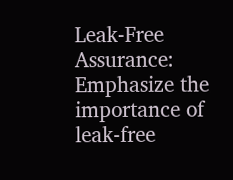Leak-Free Assurance:
Emphasize the importance of leak-free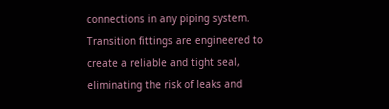connections in any piping system. Transition fittings are engineered to create a reliable and tight seal, eliminating the risk of leaks and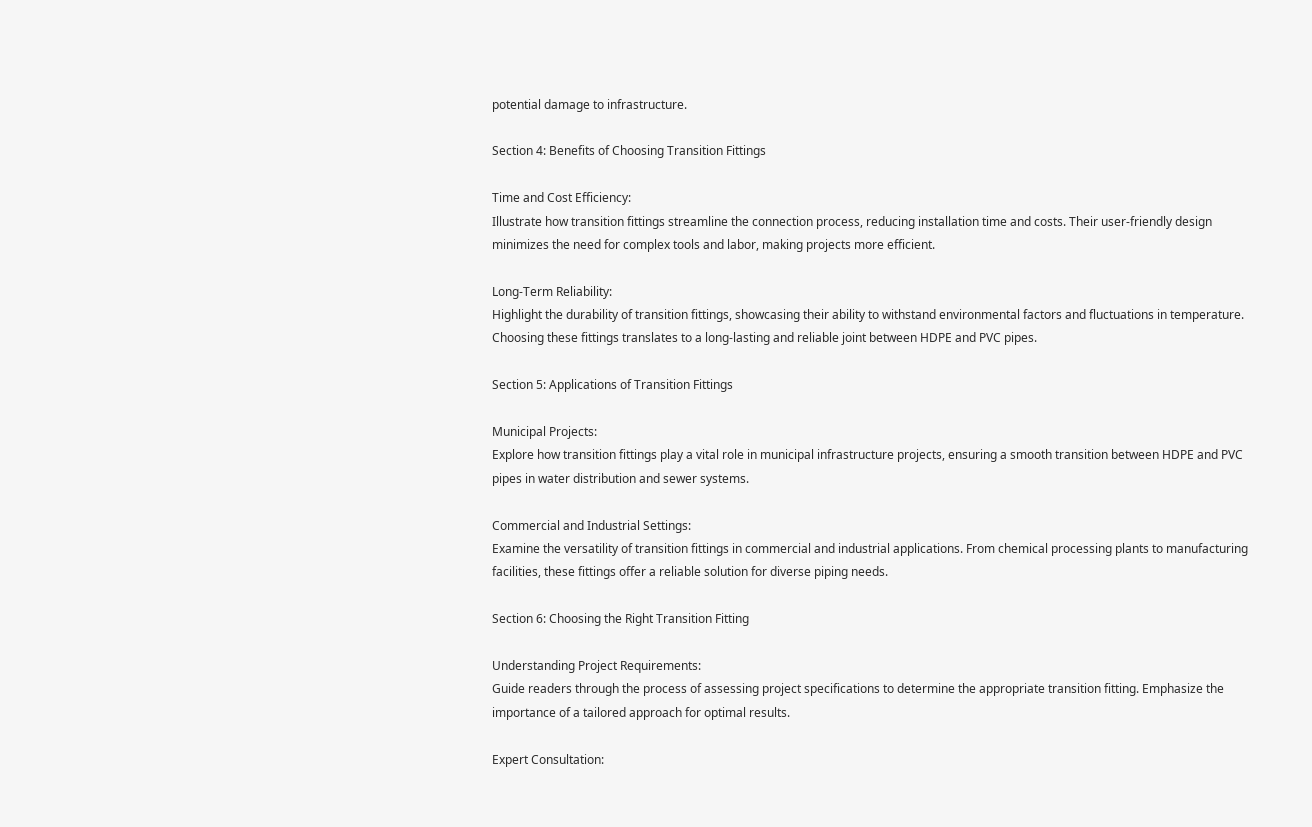potential damage to infrastructure.

Section 4: Benefits of Choosing Transition Fittings

Time and Cost Efficiency:
Illustrate how transition fittings streamline the connection process, reducing installation time and costs. Their user-friendly design minimizes the need for complex tools and labor, making projects more efficient.

Long-Term Reliability:
Highlight the durability of transition fittings, showcasing their ability to withstand environmental factors and fluctuations in temperature. Choosing these fittings translates to a long-lasting and reliable joint between HDPE and PVC pipes.

Section 5: Applications of Transition Fittings

Municipal Projects:
Explore how transition fittings play a vital role in municipal infrastructure projects, ensuring a smooth transition between HDPE and PVC pipes in water distribution and sewer systems.

Commercial and Industrial Settings:
Examine the versatility of transition fittings in commercial and industrial applications. From chemical processing plants to manufacturing facilities, these fittings offer a reliable solution for diverse piping needs.

Section 6: Choosing the Right Transition Fitting

Understanding Project Requirements:
Guide readers through the process of assessing project specifications to determine the appropriate transition fitting. Emphasize the importance of a tailored approach for optimal results.

Expert Consultation: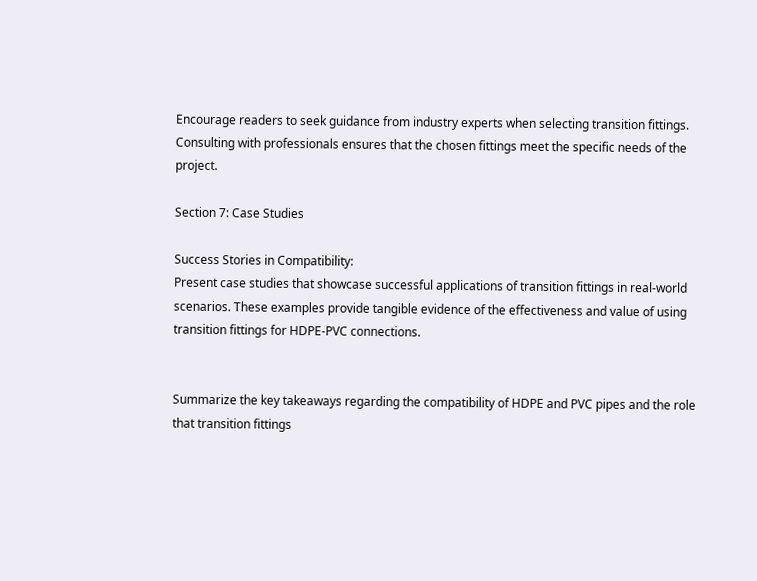Encourage readers to seek guidance from industry experts when selecting transition fittings. Consulting with professionals ensures that the chosen fittings meet the specific needs of the project.

Section 7: Case Studies

Success Stories in Compatibility:
Present case studies that showcase successful applications of transition fittings in real-world scenarios. These examples provide tangible evidence of the effectiveness and value of using transition fittings for HDPE-PVC connections.


Summarize the key takeaways regarding the compatibility of HDPE and PVC pipes and the role that transition fittings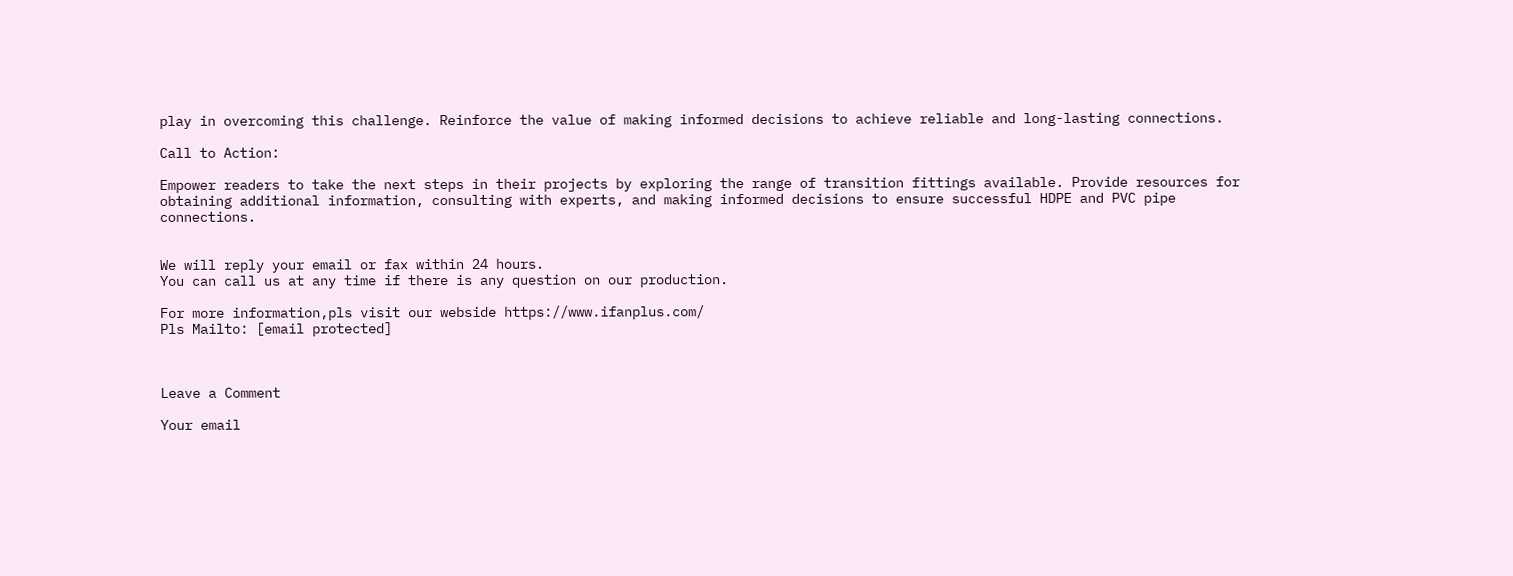play in overcoming this challenge. Reinforce the value of making informed decisions to achieve reliable and long-lasting connections.

Call to Action:

Empower readers to take the next steps in their projects by exploring the range of transition fittings available. Provide resources for obtaining additional information, consulting with experts, and making informed decisions to ensure successful HDPE and PVC pipe connections.


We will reply your email or fax within 24 hours.
You can call us at any time if there is any question on our production.

For more information,pls visit our webside https://www.ifanplus.com/
Pls Mailto: [email protected]



Leave a Comment

Your email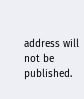address will not be published.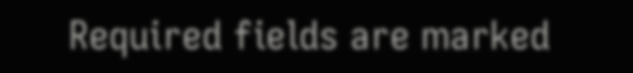Required fields are marked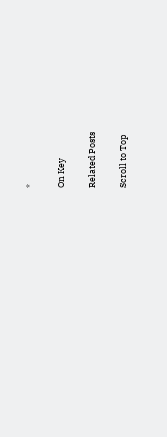*

On Key

Related Posts

Scroll to Top